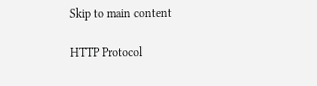Skip to main content

HTTP Protocol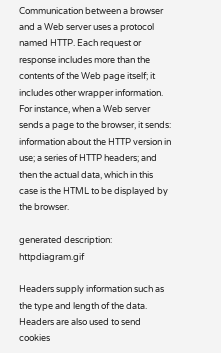Communication between a browser and a Web server uses a protocol named HTTP. Each request or response includes more than the contents of the Web page itself; it includes other wrapper information. For instance, when a Web server sends a page to the browser, it sends: information about the HTTP version in use; a series of HTTP headers; and then the actual data, which in this case is the HTML to be displayed by the browser.

generated description: httpdiagram.gif

Headers supply information such as the type and length of the data. Headers are also used to send cookies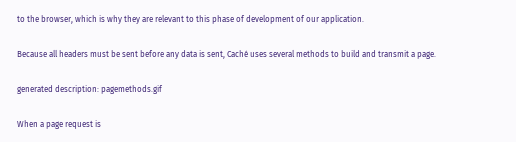to the browser, which is why they are relevant to this phase of development of our application.

Because all headers must be sent before any data is sent, Caché uses several methods to build and transmit a page.

generated description: pagemethods.gif

When a page request is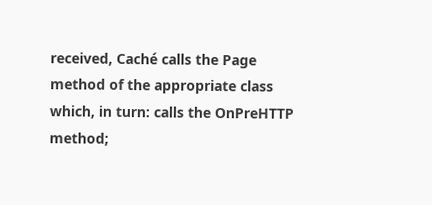received, Caché calls the Page method of the appropriate class which, in turn: calls the OnPreHTTP method;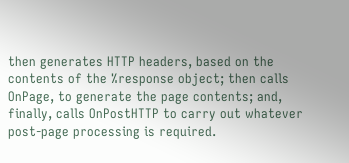then generates HTTP headers, based on the contents of the %response object; then calls OnPage, to generate the page contents; and, finally, calls OnPostHTTP to carry out whatever post-page processing is required.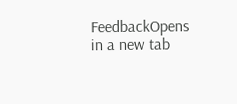FeedbackOpens in a new tab